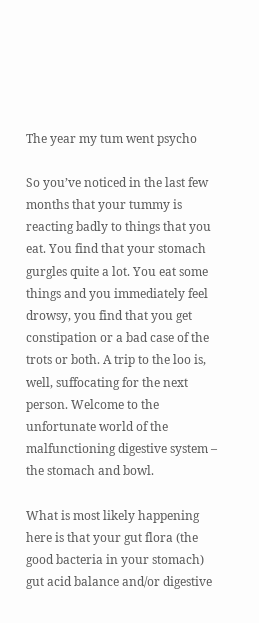The year my tum went psycho

So you’ve noticed in the last few months that your tummy is reacting badly to things that you eat. You find that your stomach gurgles quite a lot. You eat some things and you immediately feel drowsy, you find that you get constipation or a bad case of the trots or both. A trip to the loo is, well, suffocating for the next person. Welcome to the unfortunate world of the malfunctioning digestive system – the stomach and bowl.

What is most likely happening here is that your gut flora (the good bacteria in your stomach) gut acid balance and/or digestive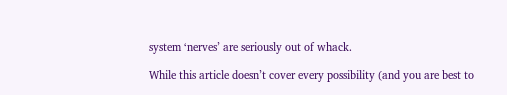system ‘nerves’ are seriously out of whack.

While this article doesn’t cover every possibility (and you are best to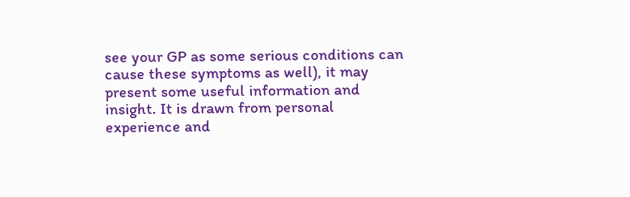see your GP as some serious conditions can cause these symptoms as well), it may present some useful information and insight. It is drawn from personal experience and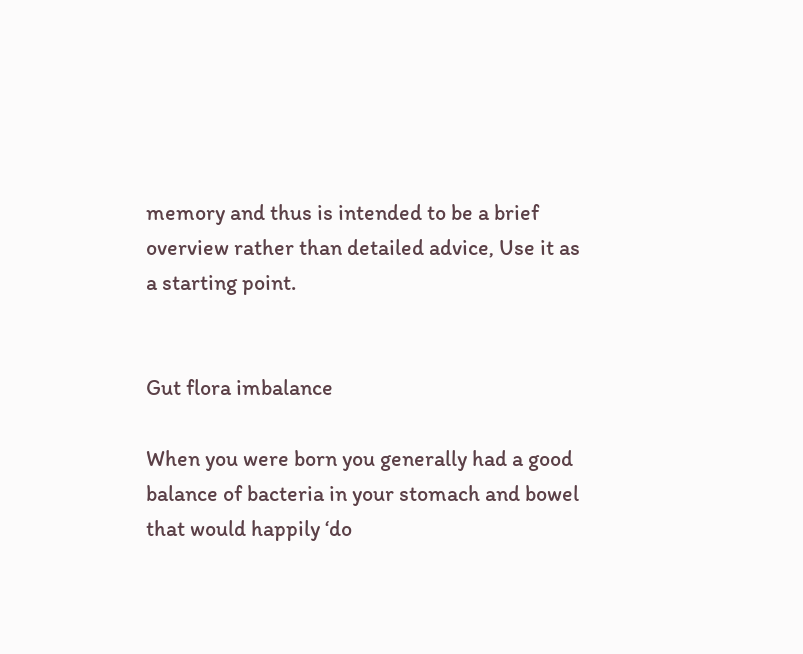memory and thus is intended to be a brief overview rather than detailed advice, Use it as a starting point.


Gut flora imbalance

When you were born you generally had a good balance of bacteria in your stomach and bowel that would happily ‘do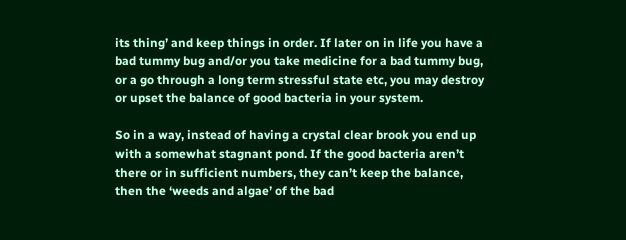its thing’ and keep things in order. If later on in life you have a bad tummy bug and/or you take medicine for a bad tummy bug, or a go through a long term stressful state etc, you may destroy or upset the balance of good bacteria in your system.

So in a way, instead of having a crystal clear brook you end up with a somewhat stagnant pond. If the good bacteria aren’t there or in sufficient numbers, they can’t keep the balance, then the ‘weeds and algae’ of the bad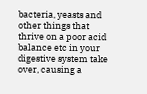bacteria, yeasts and other things that thrive on a poor acid balance etc in your digestive system take over, causing a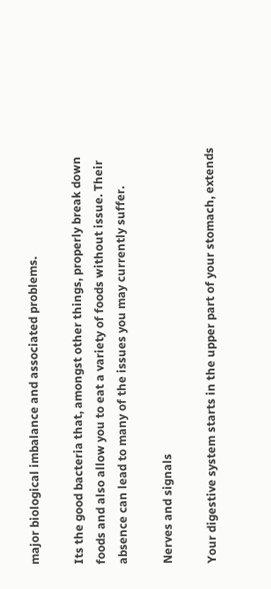major biological imbalance and associated problems.

Its the good bacteria that, amongst other things, properly break down foods and also allow you to eat a variety of foods without issue. Their absence can lead to many of the issues you may currently suffer.

Nerves and signals

Your digestive system starts in the upper part of your stomach, extends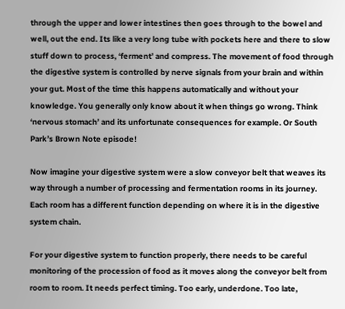through the upper and lower intestines then goes through to the bowel and well, out the end. Its like a very long tube with pockets here and there to slow stuff down to process, ‘ferment’ and compress. The movement of food through the digestive system is controlled by nerve signals from your brain and within your gut. Most of the time this happens automatically and without your knowledge. You generally only know about it when things go wrong. Think ‘nervous stomach’ and its unfortunate consequences for example. Or South Park’s Brown Note episode!

Now imagine your digestive system were a slow conveyor belt that weaves its way through a number of processing and fermentation rooms in its journey. Each room has a different function depending on where it is in the digestive system chain.

For your digestive system to function properly, there needs to be careful monitoring of the procession of food as it moves along the conveyor belt from room to room. It needs perfect timing. Too early, underdone. Too late,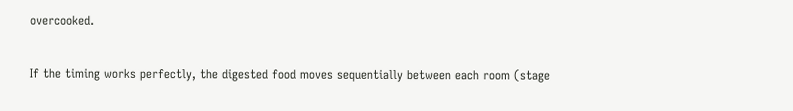overcooked.

If the timing works perfectly, the digested food moves sequentially between each room (stage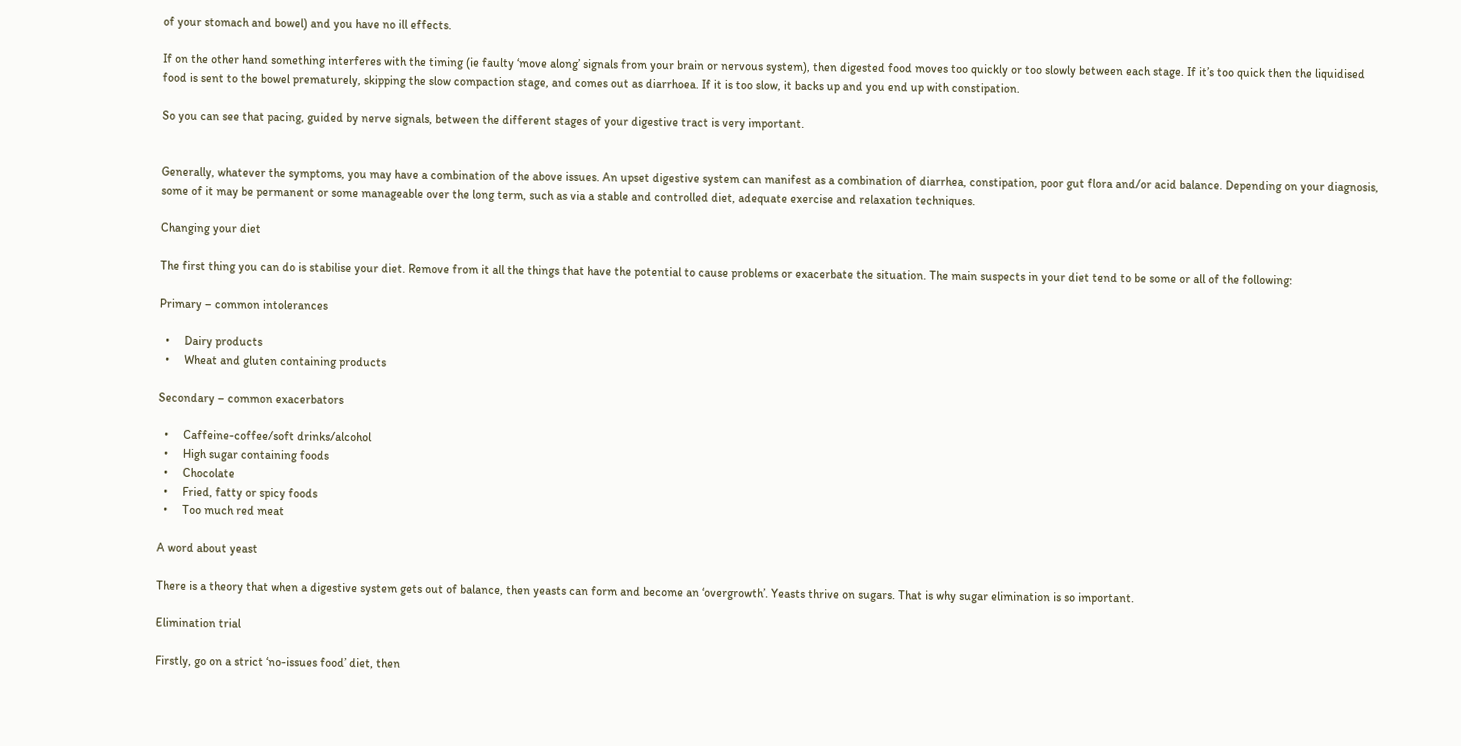of your stomach and bowel) and you have no ill effects.

If on the other hand something interferes with the timing (ie faulty ‘move along’ signals from your brain or nervous system), then digested food moves too quickly or too slowly between each stage. If it’s too quick then the liquidised food is sent to the bowel prematurely, skipping the slow compaction stage, and comes out as diarrhoea. If it is too slow, it backs up and you end up with constipation.

So you can see that pacing, guided by nerve signals, between the different stages of your digestive tract is very important.


Generally, whatever the symptoms, you may have a combination of the above issues. An upset digestive system can manifest as a combination of diarrhea, constipation, poor gut flora and/or acid balance. Depending on your diagnosis, some of it may be permanent or some manageable over the long term, such as via a stable and controlled diet, adequate exercise and relaxation techniques.

Changing your diet

The first thing you can do is stabilise your diet. Remove from it all the things that have the potential to cause problems or exacerbate the situation. The main suspects in your diet tend to be some or all of the following:

Primary – common intolerances

  •     Dairy products
  •     Wheat and gluten containing products

Secondary – common exacerbators

  •     Caffeine-coffee/soft drinks/alcohol
  •     High sugar containing foods
  •     Chocolate
  •     Fried, fatty or spicy foods
  •     Too much red meat

A word about yeast

There is a theory that when a digestive system gets out of balance, then yeasts can form and become an ‘overgrowth’. Yeasts thrive on sugars. That is why sugar elimination is so important.

Elimination trial

Firstly, go on a strict ‘no-issues food’ diet, then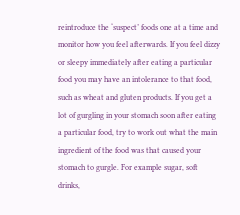reintroduce the ‘suspect’ foods one at a time and monitor how you feel afterwards. If you feel dizzy or sleepy immediately after eating a particular food you may have an intolerance to that food, such as wheat and gluten products. If you get a lot of gurgling in your stomach soon after eating a particular food, try to work out what the main ingredient of the food was that caused your stomach to gurgle. For example sugar, soft drinks,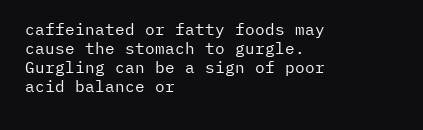caffeinated or fatty foods may cause the stomach to gurgle. Gurgling can be a sign of poor acid balance or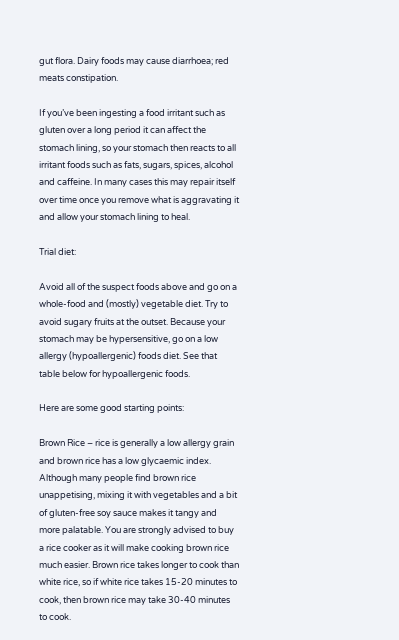gut flora. Dairy foods may cause diarrhoea; red meats constipation.

If you’ve been ingesting a food irritant such as gluten over a long period it can affect the stomach lining, so your stomach then reacts to all irritant foods such as fats, sugars, spices, alcohol and caffeine. In many cases this may repair itself over time once you remove what is aggravating it and allow your stomach lining to heal.

Trial diet:

Avoid all of the suspect foods above and go on a whole-food and (mostly) vegetable diet. Try to avoid sugary fruits at the outset. Because your stomach may be hypersensitive, go on a low allergy (hypoallergenic) foods diet. See that table below for hypoallergenic foods.

Here are some good starting points:

Brown Rice – rice is generally a low allergy grain and brown rice has a low glycaemic index. Although many people find brown rice unappetising, mixing it with vegetables and a bit of gluten-free soy sauce makes it tangy and more palatable. You are strongly advised to buy a rice cooker as it will make cooking brown rice much easier. Brown rice takes longer to cook than white rice, so if white rice takes 15-20 minutes to cook, then brown rice may take 30-40 minutes to cook.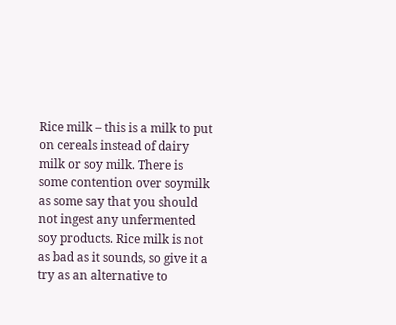Rice milk – this is a milk to put on cereals instead of dairy milk or soy milk. There is some contention over soymilk as some say that you should not ingest any unfermented soy products. Rice milk is not as bad as it sounds, so give it a try as an alternative to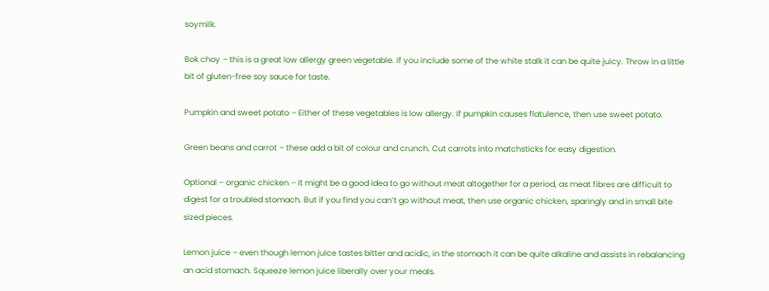soymilk.

Bok choy – this is a great low allergy green vegetable. If you include some of the white stalk it can be quite juicy. Throw in a little bit of gluten-free soy sauce for taste.

Pumpkin and sweet potato – Either of these vegetables is low allergy. If pumpkin causes flatulence, then use sweet potato.

Green beans and carrot – these add a bit of colour and crunch. Cut carrots into matchsticks for easy digestion.

Optional – organic chicken – it might be a good idea to go without meat altogether for a period, as meat fibres are difficult to digest for a troubled stomach. But if you find you can’t go without meat, then use organic chicken, sparingly and in small bite sized pieces.

Lemon juice – even though lemon juice tastes bitter and acidic, in the stomach it can be quite alkaline and assists in rebalancing an acid stomach. Squeeze lemon juice liberally over your meals.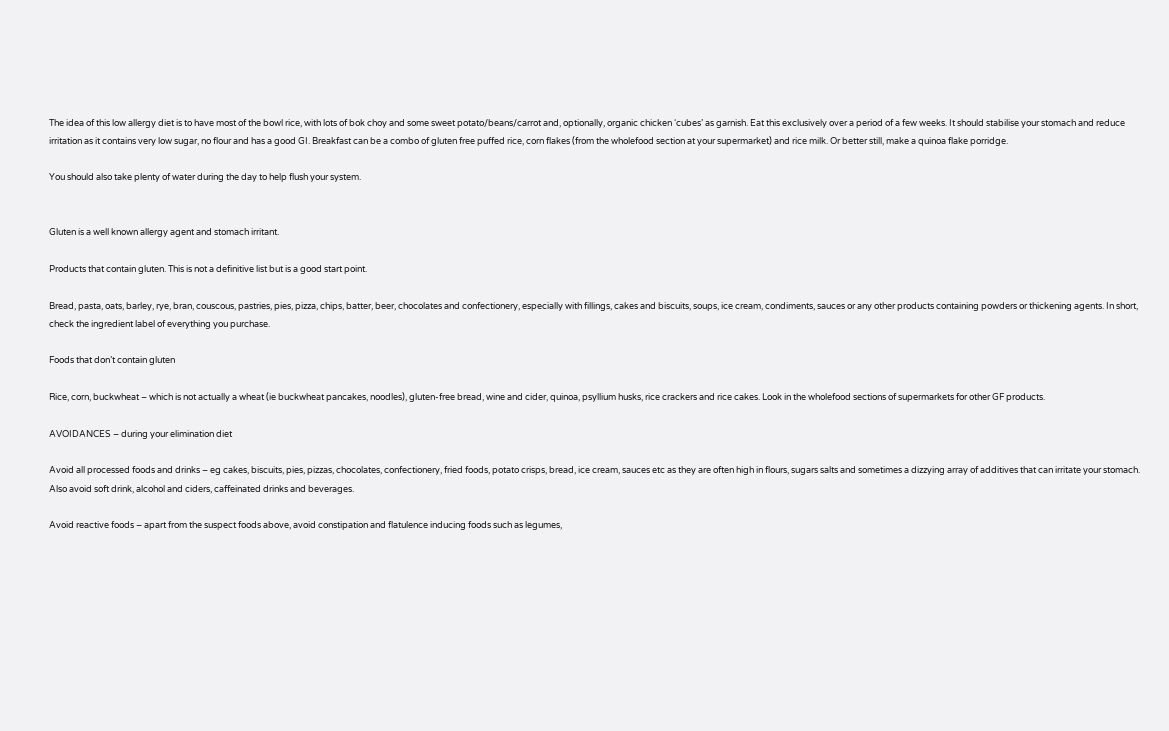The idea of this low allergy diet is to have most of the bowl rice, with lots of bok choy and some sweet potato/beans/carrot and, optionally, organic chicken ‘cubes’ as garnish. Eat this exclusively over a period of a few weeks. It should stabilise your stomach and reduce irritation as it contains very low sugar, no flour and has a good GI. Breakfast can be a combo of gluten free puffed rice, corn flakes (from the wholefood section at your supermarket) and rice milk. Or better still, make a quinoa flake porridge.

You should also take plenty of water during the day to help flush your system.


Gluten is a well known allergy agent and stomach irritant.

Products that contain gluten. This is not a definitive list but is a good start point.

Bread, pasta, oats, barley, rye, bran, couscous, pastries, pies, pizza, chips, batter, beer, chocolates and confectionery, especially with fillings, cakes and biscuits, soups, ice cream, condiments, sauces or any other products containing powders or thickening agents. In short, check the ingredient label of everything you purchase.

Foods that don’t contain gluten

Rice, corn, buckwheat – which is not actually a wheat (ie buckwheat pancakes, noodles), gluten-free bread, wine and cider, quinoa, psyllium husks, rice crackers and rice cakes. Look in the wholefood sections of supermarkets for other GF products.

AVOIDANCES – during your elimination diet

Avoid all processed foods and drinks – eg cakes, biscuits, pies, pizzas, chocolates, confectionery, fried foods, potato crisps, bread, ice cream, sauces etc as they are often high in flours, sugars salts and sometimes a dizzying array of additives that can irritate your stomach. Also avoid soft drink, alcohol and ciders, caffeinated drinks and beverages.

Avoid reactive foods – apart from the suspect foods above, avoid constipation and flatulence inducing foods such as legumes,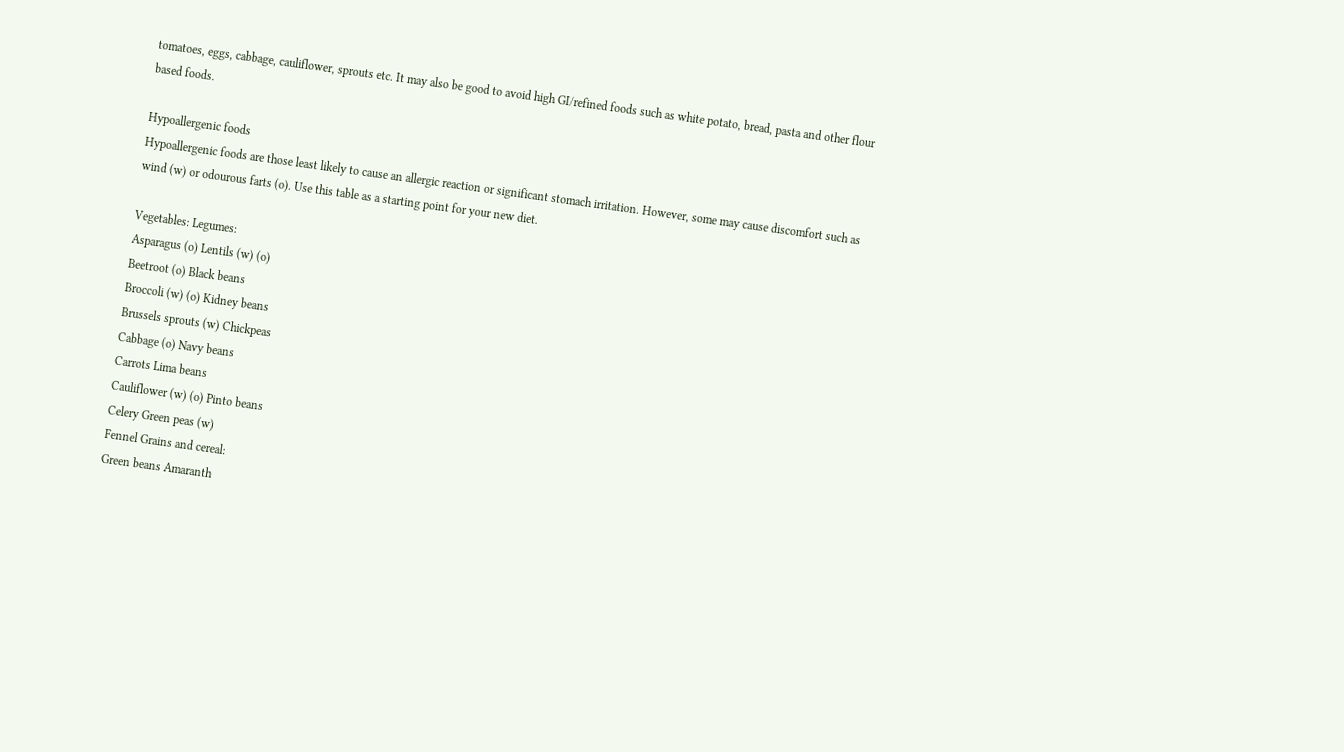tomatoes, eggs, cabbage, cauliflower, sprouts etc. It may also be good to avoid high GI/refined foods such as white potato, bread, pasta and other flour based foods.

Hypoallergenic foods
Hypoallergenic foods are those least likely to cause an allergic reaction or significant stomach irritation. However, some may cause discomfort such as wind (w) or odourous farts (o). Use this table as a starting point for your new diet.

Vegetables: Legumes:
Asparagus (o) Lentils (w) (o)
Beetroot (o) Black beans
Broccoli (w) (o) Kidney beans
Brussels sprouts (w) Chickpeas
Cabbage (o) Navy beans
Carrots Lima beans
Cauliflower (w) (o) Pinto beans
Celery Green peas (w)
Fennel Grains and cereal:
Green beans Amaranth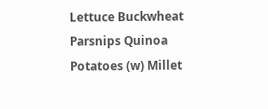Lettuce Buckwheat
Parsnips Quinoa
Potatoes (w) Millet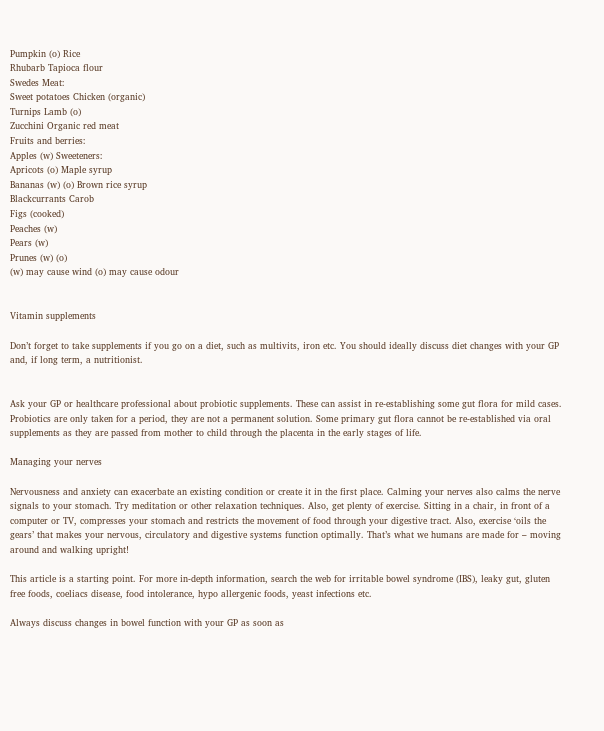Pumpkin (o) Rice
Rhubarb Tapioca flour
Swedes Meat:
Sweet potatoes Chicken (organic)
Turnips Lamb (o)
Zucchini Organic red meat
Fruits and berries:
Apples (w) Sweeteners:
Apricots (o) Maple syrup
Bananas (w) (o) Brown rice syrup
Blackcurrants Carob
Figs (cooked)
Peaches (w)
Pears (w)
Prunes (w) (o)
(w) may cause wind (o) may cause odour


Vitamin supplements

Don’t forget to take supplements if you go on a diet, such as multivits, iron etc. You should ideally discuss diet changes with your GP and, if long term, a nutritionist.


Ask your GP or healthcare professional about probiotic supplements. These can assist in re-establishing some gut flora for mild cases. Probiotics are only taken for a period, they are not a permanent solution. Some primary gut flora cannot be re-established via oral supplements as they are passed from mother to child through the placenta in the early stages of life.

Managing your nerves

Nervousness and anxiety can exacerbate an existing condition or create it in the first place. Calming your nerves also calms the nerve signals to your stomach. Try meditation or other relaxation techniques. Also, get plenty of exercise. Sitting in a chair, in front of a computer or TV, compresses your stomach and restricts the movement of food through your digestive tract. Also, exercise ‘oils the gears’ that makes your nervous, circulatory and digestive systems function optimally. That’s what we humans are made for – moving around and walking upright!

This article is a starting point. For more in-depth information, search the web for irritable bowel syndrome (IBS), leaky gut, gluten free foods, coeliacs disease, food intolerance, hypo allergenic foods, yeast infections etc.

Always discuss changes in bowel function with your GP as soon as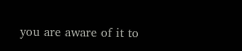you are aware of it to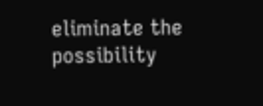eliminate the possibility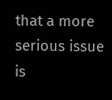that a more serious issue is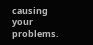causing your problems.